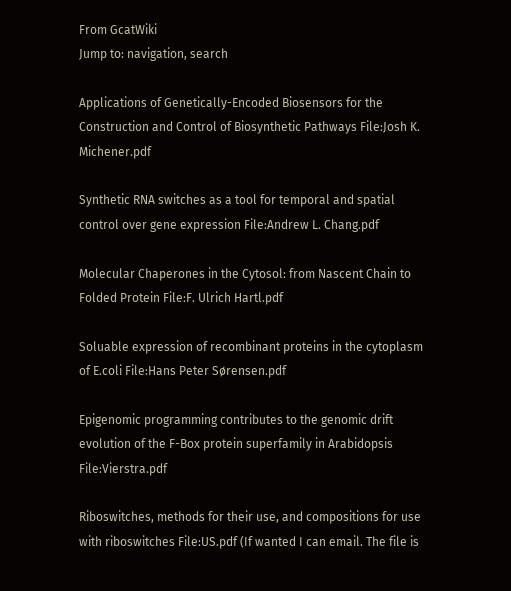From GcatWiki
Jump to: navigation, search

Applications of Genetically-Encoded Biosensors for the Construction and Control of Biosynthetic Pathways File:Josh K. Michener.pdf

Synthetic RNA switches as a tool for temporal and spatial control over gene expression File:Andrew L. Chang.pdf

Molecular Chaperones in the Cytosol: from Nascent Chain to Folded Protein File:F. Ulrich Hartl.pdf

Soluable expression of recombinant proteins in the cytoplasm of E.coli File:Hans Peter Sørensen.pdf

Epigenomic programming contributes to the genomic drift evolution of the F-Box protein superfamily in Arabidopsis File:Vierstra.pdf

Riboswitches, methods for their use, and compositions for use with riboswitches File:US.pdf (If wanted I can email. The file is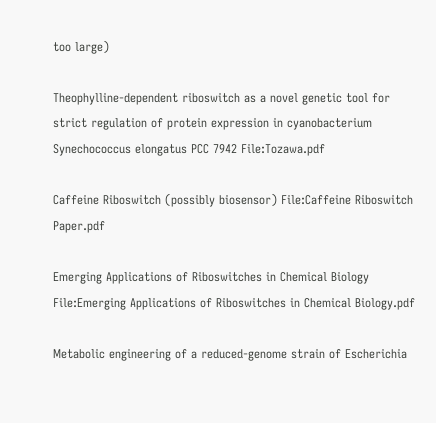too large)

Theophylline-dependent riboswitch as a novel genetic tool for strict regulation of protein expression in cyanobacterium Synechococcus elongatus PCC 7942 File:Tozawa.pdf

Caffeine Riboswitch (possibly biosensor) File:Caffeine Riboswitch Paper.pdf

Emerging Applications of Riboswitches in Chemical Biology File:Emerging Applications of Riboswitches in Chemical Biology.pdf

Metabolic engineering of a reduced-genome strain of Escherichia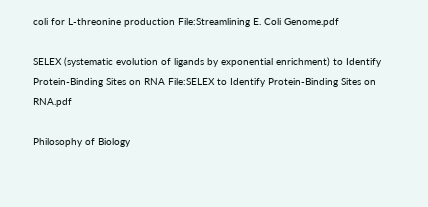coli for L-threonine production File:Streamlining E. Coli Genome.pdf

SELEX (systematic evolution of ligands by exponential enrichment) to Identify Protein-Binding Sites on RNA File:SELEX to Identify Protein-Binding Sites on RNA.pdf

Philosophy of Biology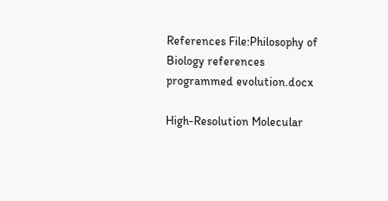References File:Philosophy of Biology references programmed evolution.docx

High-Resolution Molecular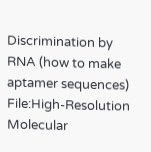Discrimination by RNA (how to make aptamer sequences) File:High-Resolution Molecular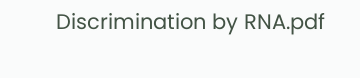Discrimination by RNA.pdf